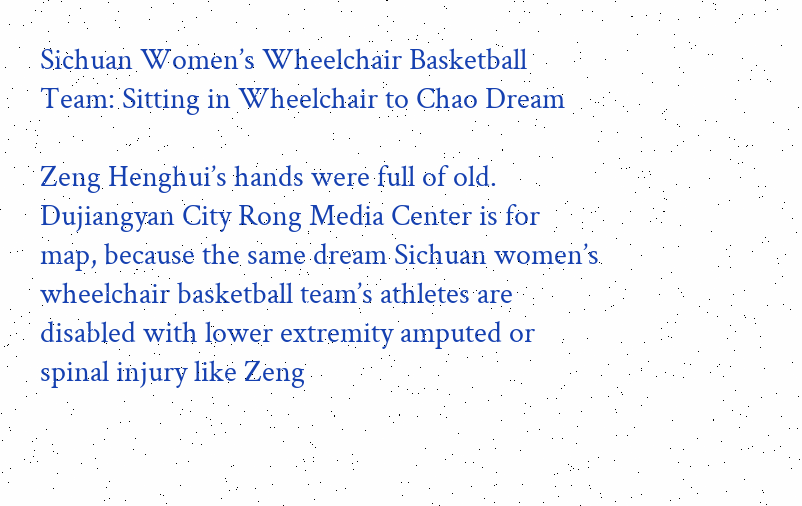Sichuan Women’s Wheelchair Basketball Team: Sitting in Wheelchair to Chao Dream

Zeng Henghui’s hands were full of old. Dujiangyan City Rong Media Center is for map, because the same dream Sichuan women’s wheelchair basketball team’s athletes are disabled with lower extremity amputed or spinal injury like Zeng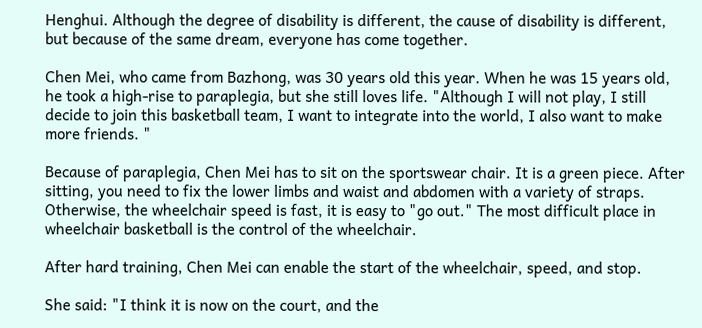Henghui. Although the degree of disability is different, the cause of disability is different, but because of the same dream, everyone has come together.

Chen Mei, who came from Bazhong, was 30 years old this year. When he was 15 years old, he took a high-rise to paraplegia, but she still loves life. "Although I will not play, I still decide to join this basketball team, I want to integrate into the world, I also want to make more friends. "

Because of paraplegia, Chen Mei has to sit on the sportswear chair. It is a green piece. After sitting, you need to fix the lower limbs and waist and abdomen with a variety of straps. Otherwise, the wheelchair speed is fast, it is easy to "go out." The most difficult place in wheelchair basketball is the control of the wheelchair.

After hard training, Chen Mei can enable the start of the wheelchair, speed, and stop.

She said: "I think it is now on the court, and the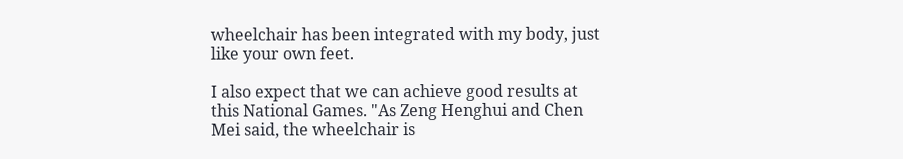wheelchair has been integrated with my body, just like your own feet.

I also expect that we can achieve good results at this National Games. "As Zeng Henghui and Chen Mei said, the wheelchair is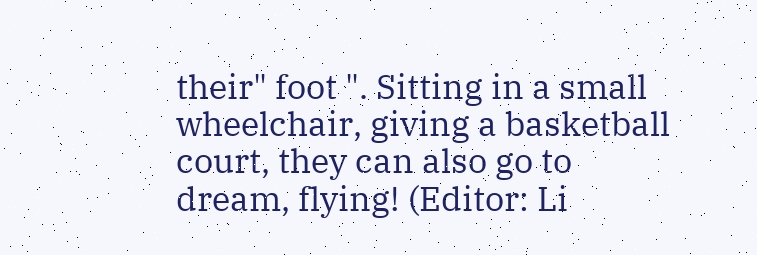their" foot ". Sitting in a small wheelchair, giving a basketball court, they can also go to dream, flying! (Editor: Li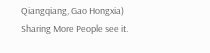Qiangqiang, Gao Hongxia) Sharing More People see it.